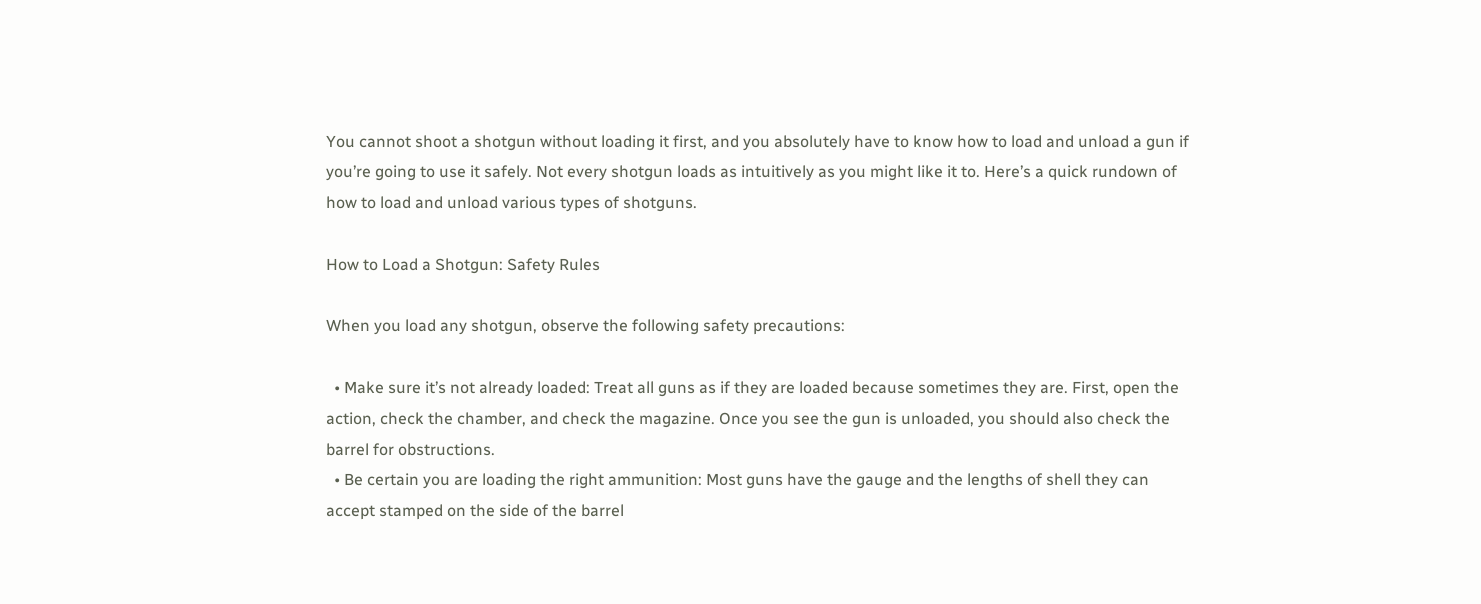You cannot shoot a shotgun without loading it first, and you absolutely have to know how to load and unload a gun if you’re going to use it safely. Not every shotgun loads as intuitively as you might like it to. Here’s a quick rundown of how to load and unload various types of shotguns.

How to Load a Shotgun: Safety Rules

When you load any shotgun, observe the following safety precautions:

  • Make sure it’s not already loaded: Treat all guns as if they are loaded because sometimes they are. First, open the action, check the chamber, and check the magazine. Once you see the gun is unloaded, you should also check the barrel for obstructions.
  • Be certain you are loading the right ammunition: Most guns have the gauge and the lengths of shell they can accept stamped on the side of the barrel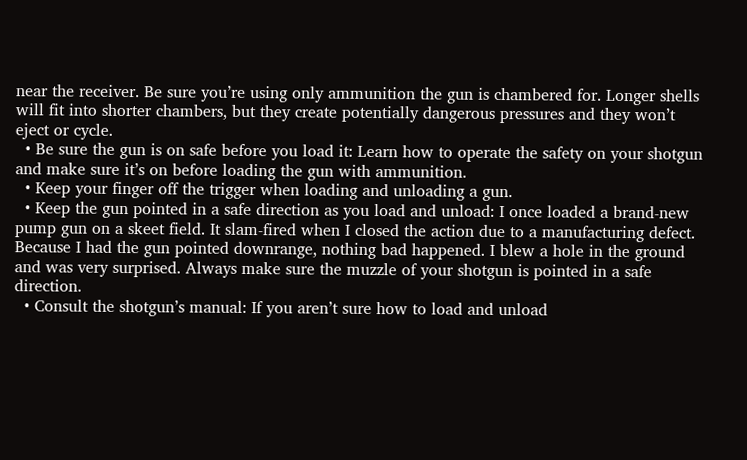near the receiver. Be sure you’re using only ammunition the gun is chambered for. Longer shells will fit into shorter chambers, but they create potentially dangerous pressures and they won’t eject or cycle.
  • Be sure the gun is on safe before you load it: Learn how to operate the safety on your shotgun and make sure it’s on before loading the gun with ammunition.
  • Keep your finger off the trigger when loading and unloading a gun.
  • Keep the gun pointed in a safe direction as you load and unload: I once loaded a brand-new pump gun on a skeet field. It slam-fired when I closed the action due to a manufacturing defect. Because I had the gun pointed downrange, nothing bad happened. I blew a hole in the ground and was very surprised. Always make sure the muzzle of your shotgun is pointed in a safe direction.
  • Consult the shotgun’s manual: If you aren’t sure how to load and unload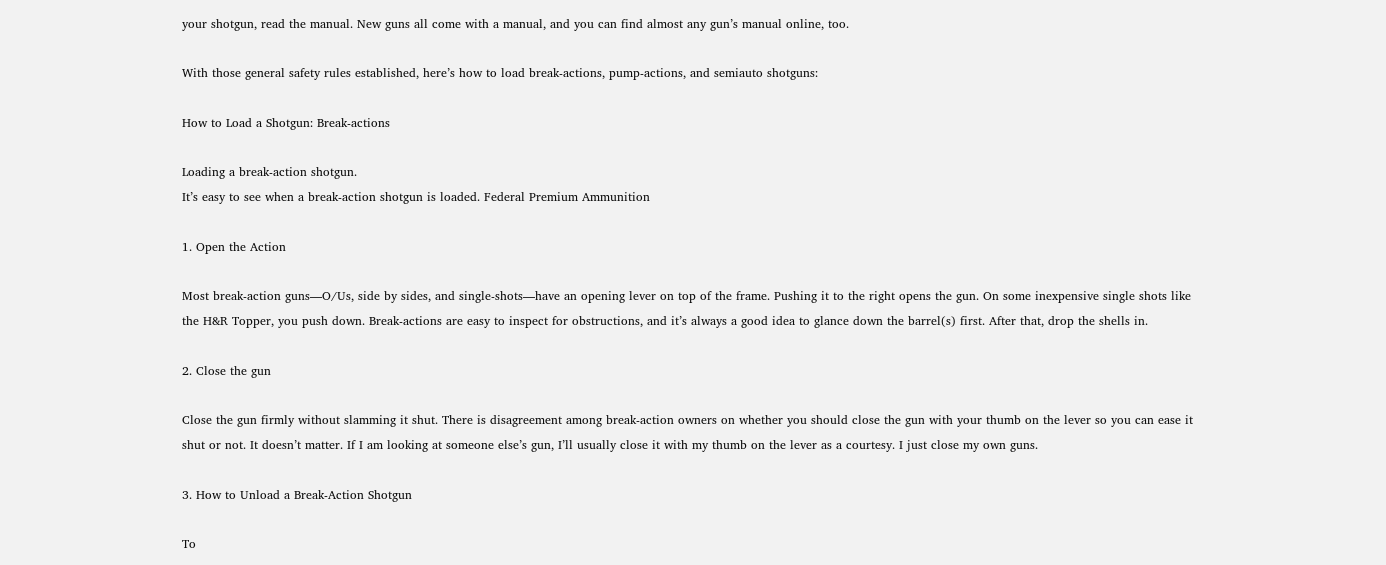your shotgun, read the manual. New guns all come with a manual, and you can find almost any gun’s manual online, too.

With those general safety rules established, here’s how to load break-actions, pump-actions, and semiauto shotguns:

How to Load a Shotgun: Break-actions

Loading a break-action shotgun.
It’s easy to see when a break-action shotgun is loaded. Federal Premium Ammunition

1. Open the Action

Most break-action guns—O/Us, side by sides, and single-shots—have an opening lever on top of the frame. Pushing it to the right opens the gun. On some inexpensive single shots like the H&R Topper, you push down. Break-actions are easy to inspect for obstructions, and it’s always a good idea to glance down the barrel(s) first. After that, drop the shells in.

2. Close the gun

Close the gun firmly without slamming it shut. There is disagreement among break-action owners on whether you should close the gun with your thumb on the lever so you can ease it shut or not. It doesn’t matter. If I am looking at someone else’s gun, I’ll usually close it with my thumb on the lever as a courtesy. I just close my own guns.

3. How to Unload a Break-Action Shotgun

To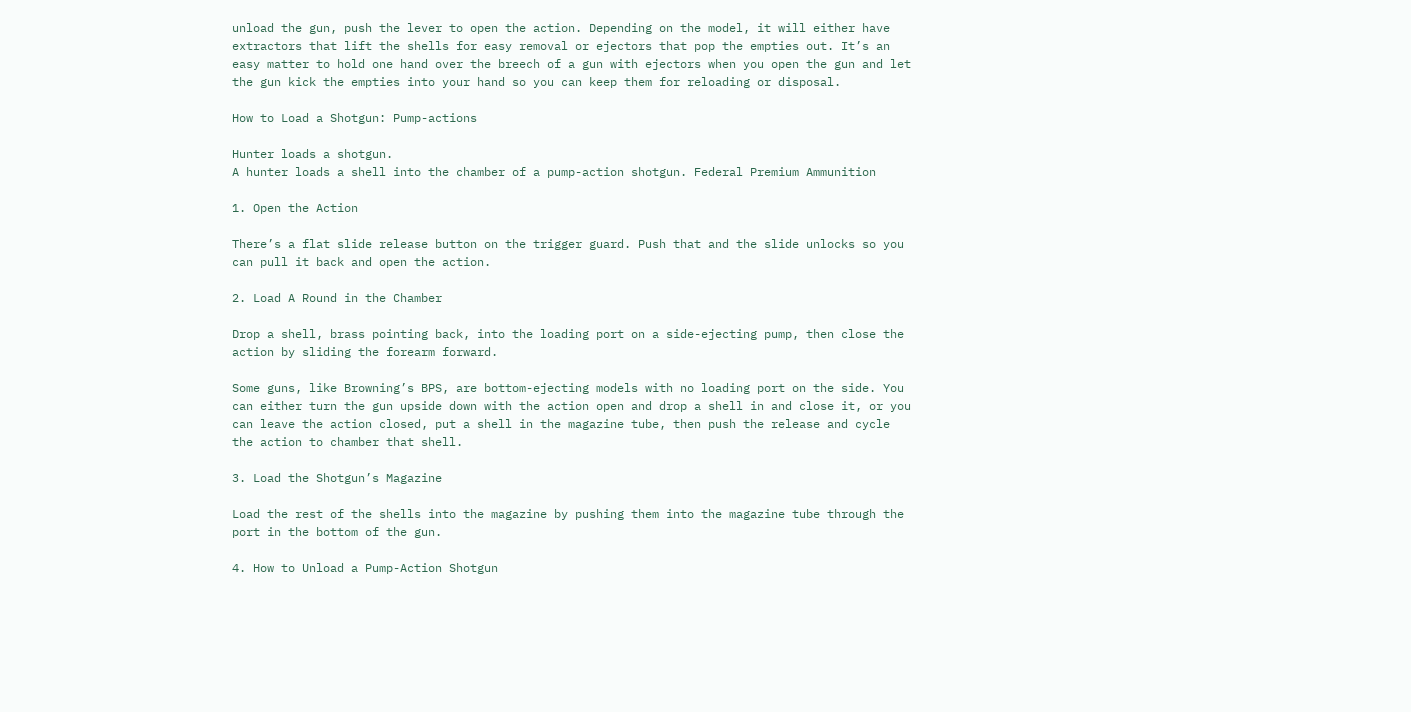unload the gun, push the lever to open the action. Depending on the model, it will either have extractors that lift the shells for easy removal or ejectors that pop the empties out. It’s an easy matter to hold one hand over the breech of a gun with ejectors when you open the gun and let the gun kick the empties into your hand so you can keep them for reloading or disposal.

How to Load a Shotgun: Pump-actions

Hunter loads a shotgun.
A hunter loads a shell into the chamber of a pump-action shotgun. Federal Premium Ammunition

1. Open the Action

There’s a flat slide release button on the trigger guard. Push that and the slide unlocks so you can pull it back and open the action.

2. Load A Round in the Chamber

Drop a shell, brass pointing back, into the loading port on a side-ejecting pump, then close the action by sliding the forearm forward.

Some guns, like Browning’s BPS, are bottom-ejecting models with no loading port on the side. You can either turn the gun upside down with the action open and drop a shell in and close it, or you can leave the action closed, put a shell in the magazine tube, then push the release and cycle the action to chamber that shell.

3. Load the Shotgun’s Magazine

Load the rest of the shells into the magazine by pushing them into the magazine tube through the port in the bottom of the gun.

4. How to Unload a Pump-Action Shotgun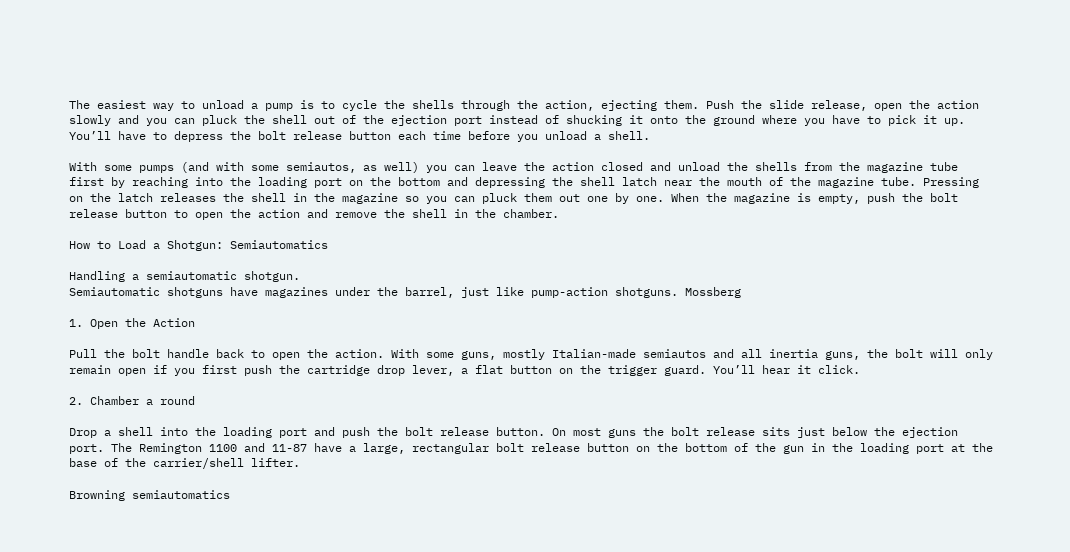The easiest way to unload a pump is to cycle the shells through the action, ejecting them. Push the slide release, open the action slowly and you can pluck the shell out of the ejection port instead of shucking it onto the ground where you have to pick it up. You’ll have to depress the bolt release button each time before you unload a shell.

With some pumps (and with some semiautos, as well) you can leave the action closed and unload the shells from the magazine tube first by reaching into the loading port on the bottom and depressing the shell latch near the mouth of the magazine tube. Pressing on the latch releases the shell in the magazine so you can pluck them out one by one. When the magazine is empty, push the bolt release button to open the action and remove the shell in the chamber.

How to Load a Shotgun: Semiautomatics

Handling a semiautomatic shotgun.
Semiautomatic shotguns have magazines under the barrel, just like pump-action shotguns. Mossberg

1. Open the Action

Pull the bolt handle back to open the action. With some guns, mostly Italian-made semiautos and all inertia guns, the bolt will only remain open if you first push the cartridge drop lever, a flat button on the trigger guard. You’ll hear it click.

2. Chamber a round

Drop a shell into the loading port and push the bolt release button. On most guns the bolt release sits just below the ejection port. The Remington 1100 and 11-87 have a large, rectangular bolt release button on the bottom of the gun in the loading port at the base of the carrier/shell lifter.

Browning semiautomatics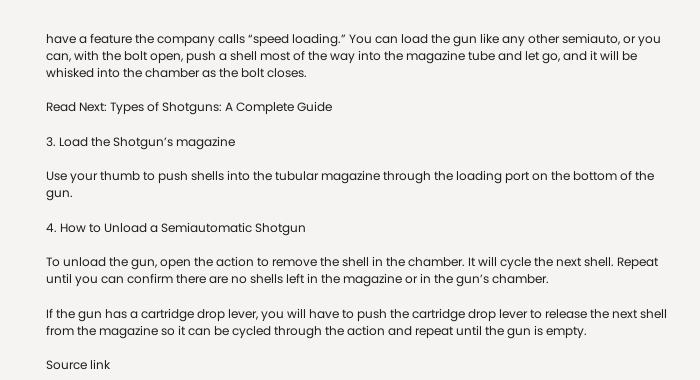have a feature the company calls “speed loading.” You can load the gun like any other semiauto, or you can, with the bolt open, push a shell most of the way into the magazine tube and let go, and it will be whisked into the chamber as the bolt closes.

Read Next: Types of Shotguns: A Complete Guide

3. Load the Shotgun’s magazine

Use your thumb to push shells into the tubular magazine through the loading port on the bottom of the gun.

4. How to Unload a Semiautomatic Shotgun

To unload the gun, open the action to remove the shell in the chamber. It will cycle the next shell. Repeat until you can confirm there are no shells left in the magazine or in the gun’s chamber.

If the gun has a cartridge drop lever, you will have to push the cartridge drop lever to release the next shell from the magazine so it can be cycled through the action and repeat until the gun is empty.

Source link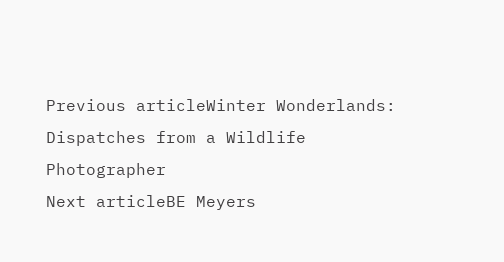Previous articleWinter Wonderlands: Dispatches from a Wildlife Photographer
Next articleBE Meyers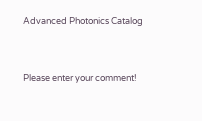Advanced Photonics Catalog


Please enter your comment!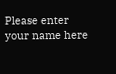Please enter your name here